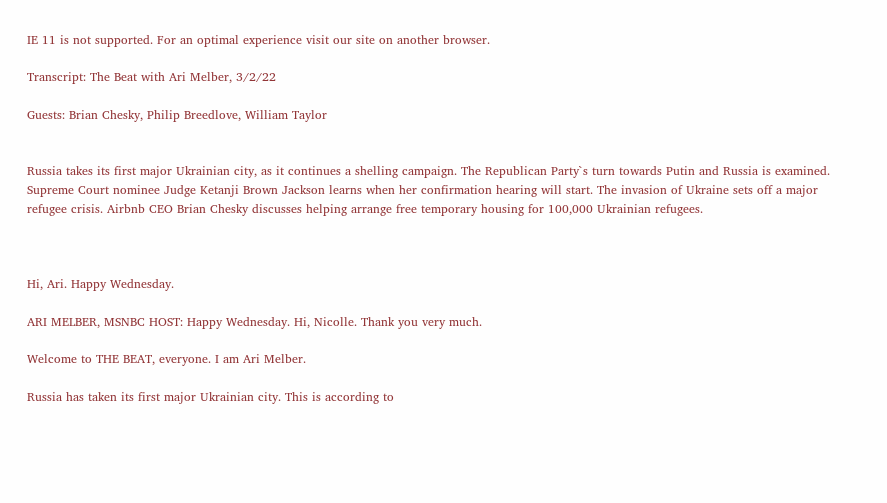IE 11 is not supported. For an optimal experience visit our site on another browser.

Transcript: The Beat with Ari Melber, 3/2/22

Guests: Brian Chesky, Philip Breedlove, William Taylor


Russia takes its first major Ukrainian city, as it continues a shelling campaign. The Republican Party`s turn towards Putin and Russia is examined. Supreme Court nominee Judge Ketanji Brown Jackson learns when her confirmation hearing will start. The invasion of Ukraine sets off a major refugee crisis. Airbnb CEO Brian Chesky discusses helping arrange free temporary housing for 100,000 Ukrainian refugees.



Hi, Ari. Happy Wednesday.

ARI MELBER, MSNBC HOST: Happy Wednesday. Hi, Nicolle. Thank you very much.

Welcome to THE BEAT, everyone. I am Ari Melber.

Russia has taken its first major Ukrainian city. This is according to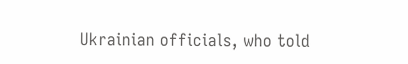Ukrainian officials, who told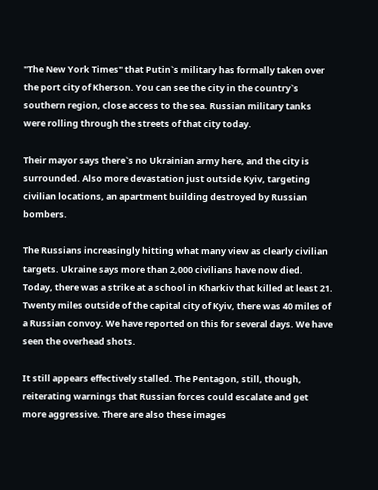"The New York Times" that Putin`s military has formally taken over the port city of Kherson. You can see the city in the country`s southern region, close access to the sea. Russian military tanks were rolling through the streets of that city today.

Their mayor says there`s no Ukrainian army here, and the city is surrounded. Also more devastation just outside Kyiv, targeting civilian locations, an apartment building destroyed by Russian bombers.

The Russians increasingly hitting what many view as clearly civilian targets. Ukraine says more than 2,000 civilians have now died. Today, there was a strike at a school in Kharkiv that killed at least 21. Twenty miles outside of the capital city of Kyiv, there was 40 miles of a Russian convoy. We have reported on this for several days. We have seen the overhead shots.

It still appears effectively stalled. The Pentagon, still, though, reiterating warnings that Russian forces could escalate and get more aggressive. There are also these images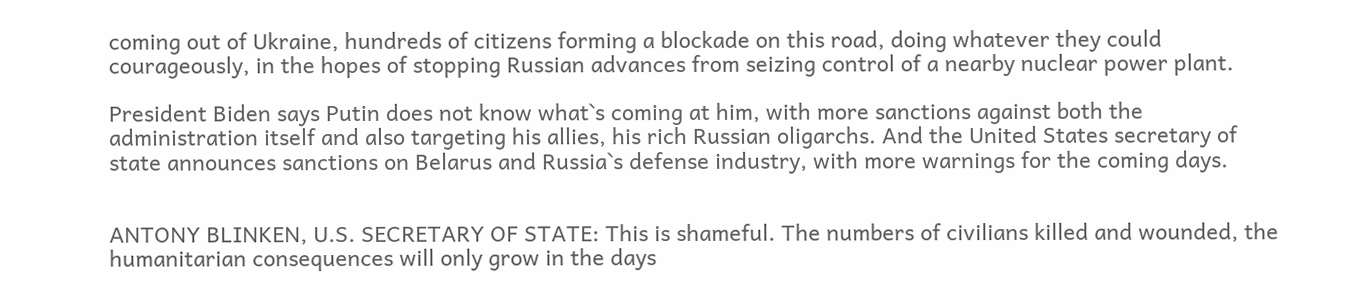coming out of Ukraine, hundreds of citizens forming a blockade on this road, doing whatever they could courageously, in the hopes of stopping Russian advances from seizing control of a nearby nuclear power plant.

President Biden says Putin does not know what`s coming at him, with more sanctions against both the administration itself and also targeting his allies, his rich Russian oligarchs. And the United States secretary of state announces sanctions on Belarus and Russia`s defense industry, with more warnings for the coming days.


ANTONY BLINKEN, U.S. SECRETARY OF STATE: This is shameful. The numbers of civilians killed and wounded, the humanitarian consequences will only grow in the days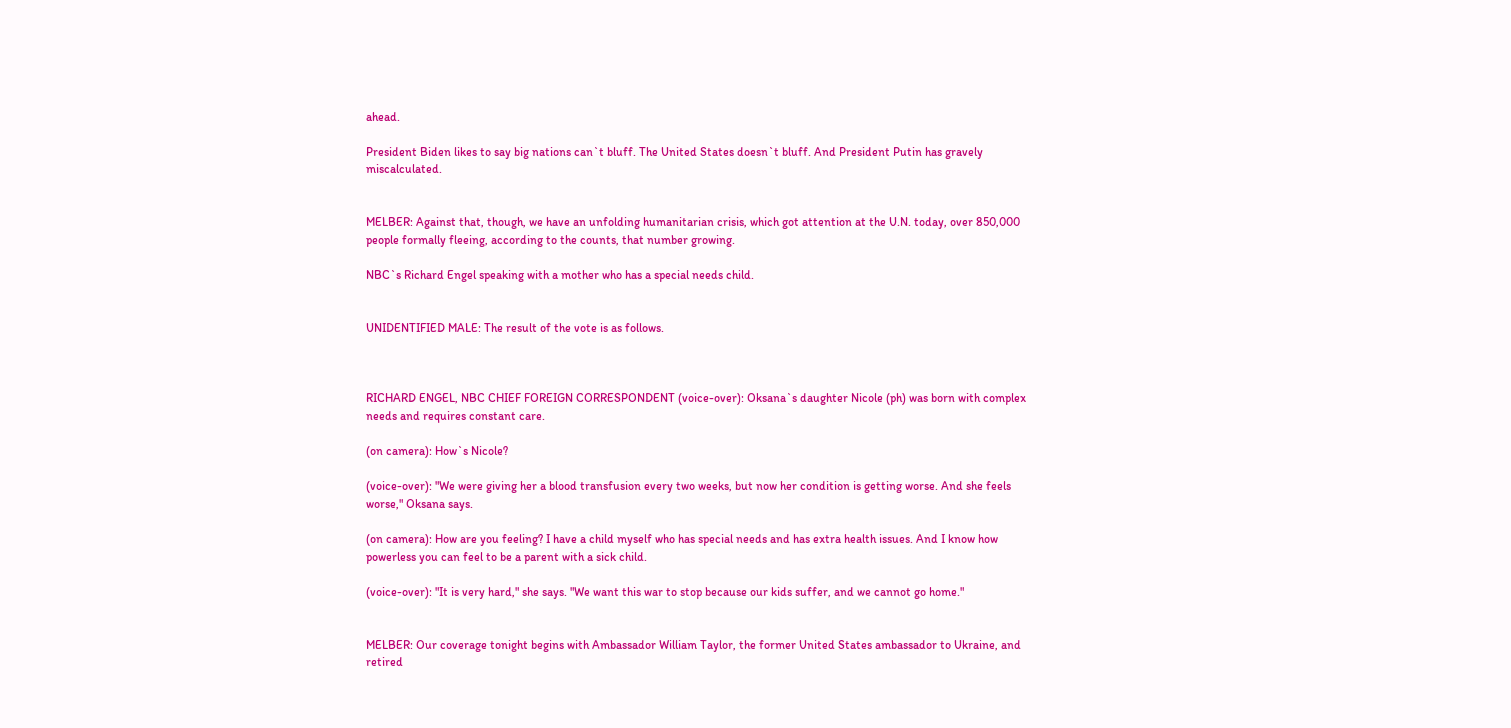ahead.

President Biden likes to say big nations can`t bluff. The United States doesn`t bluff. And President Putin has gravely miscalculated.


MELBER: Against that, though, we have an unfolding humanitarian crisis, which got attention at the U.N. today, over 850,000 people formally fleeing, according to the counts, that number growing.

NBC`s Richard Engel speaking with a mother who has a special needs child.


UNIDENTIFIED MALE: The result of the vote is as follows.



RICHARD ENGEL, NBC CHIEF FOREIGN CORRESPONDENT (voice-over): Oksana`s daughter Nicole (ph) was born with complex needs and requires constant care.

(on camera): How`s Nicole?

(voice-over): "We were giving her a blood transfusion every two weeks, but now her condition is getting worse. And she feels worse," Oksana says.

(on camera): How are you feeling? I have a child myself who has special needs and has extra health issues. And I know how powerless you can feel to be a parent with a sick child.

(voice-over): "It is very hard," she says. "We want this war to stop because our kids suffer, and we cannot go home."


MELBER: Our coverage tonight begins with Ambassador William Taylor, the former United States ambassador to Ukraine, and retired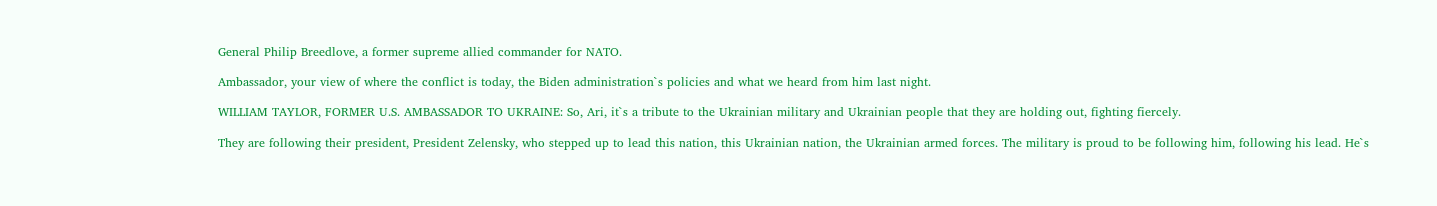General Philip Breedlove, a former supreme allied commander for NATO.

Ambassador, your view of where the conflict is today, the Biden administration`s policies and what we heard from him last night.

WILLIAM TAYLOR, FORMER U.S. AMBASSADOR TO UKRAINE: So, Ari, it`s a tribute to the Ukrainian military and Ukrainian people that they are holding out, fighting fiercely.

They are following their president, President Zelensky, who stepped up to lead this nation, this Ukrainian nation, the Ukrainian armed forces. The military is proud to be following him, following his lead. He`s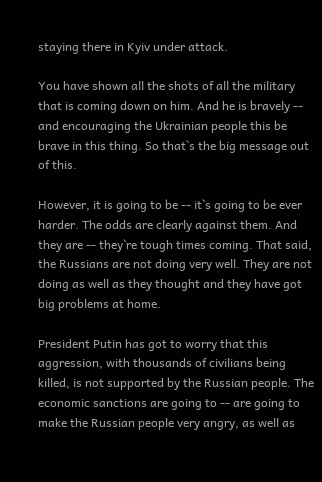staying there in Kyiv under attack.

You have shown all the shots of all the military that is coming down on him. And he is bravely -- and encouraging the Ukrainian people this be brave in this thing. So that`s the big message out of this.

However, it is going to be -- it`s going to be ever harder. The odds are clearly against them. And they are -- they`re tough times coming. That said, the Russians are not doing very well. They are not doing as well as they thought and they have got big problems at home.

President Putin has got to worry that this aggression, with thousands of civilians being killed, is not supported by the Russian people. The economic sanctions are going to -- are going to make the Russian people very angry, as well as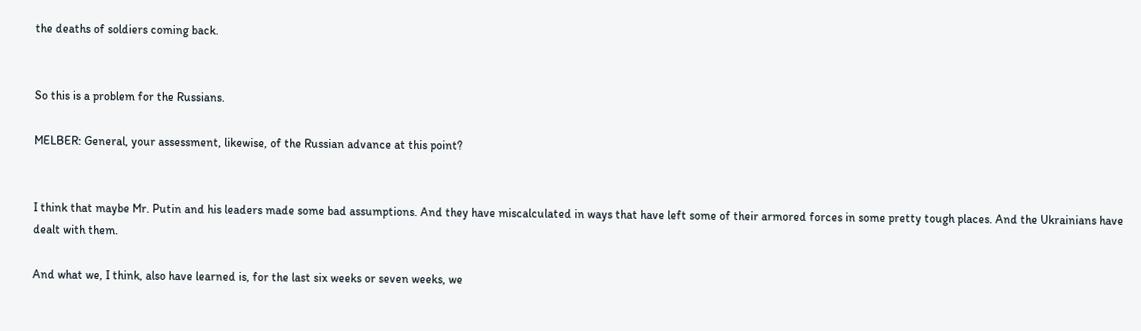the deaths of soldiers coming back.


So this is a problem for the Russians.

MELBER: General, your assessment, likewise, of the Russian advance at this point?


I think that maybe Mr. Putin and his leaders made some bad assumptions. And they have miscalculated in ways that have left some of their armored forces in some pretty tough places. And the Ukrainians have dealt with them.

And what we, I think, also have learned is, for the last six weeks or seven weeks, we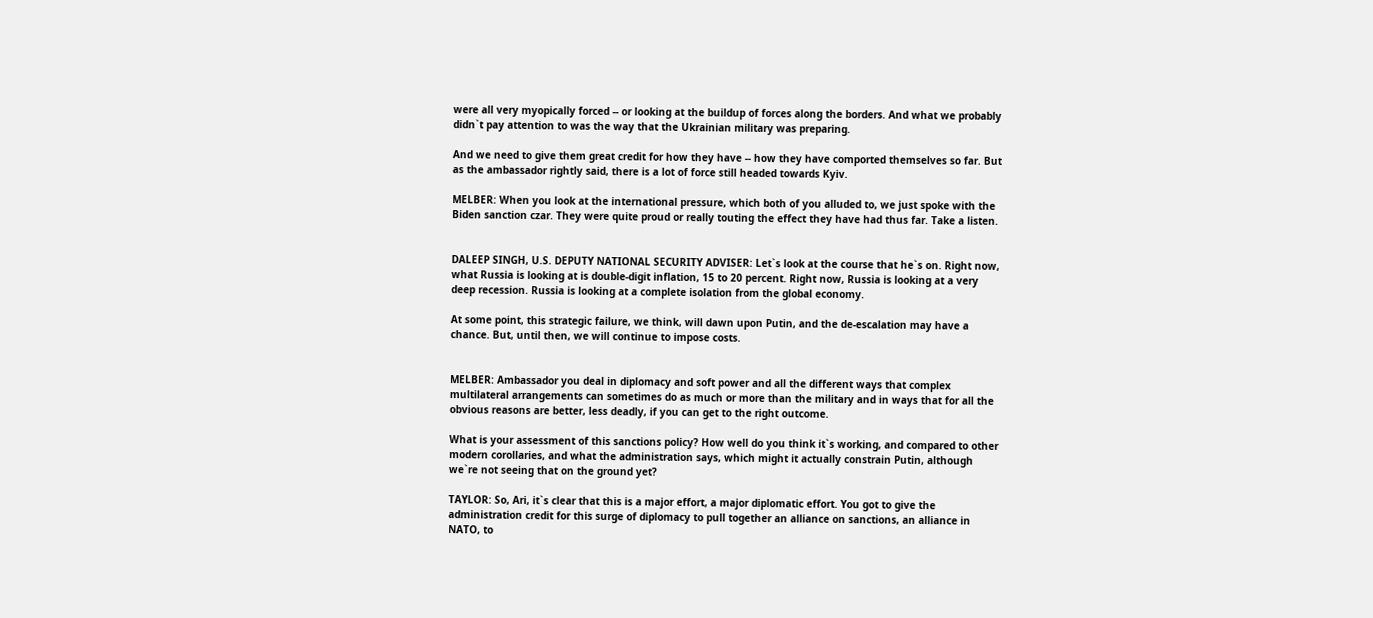were all very myopically forced -- or looking at the buildup of forces along the borders. And what we probably didn`t pay attention to was the way that the Ukrainian military was preparing.

And we need to give them great credit for how they have -- how they have comported themselves so far. But as the ambassador rightly said, there is a lot of force still headed towards Kyiv.

MELBER: When you look at the international pressure, which both of you alluded to, we just spoke with the Biden sanction czar. They were quite proud or really touting the effect they have had thus far. Take a listen.


DALEEP SINGH, U.S. DEPUTY NATIONAL SECURITY ADVISER: Let`s look at the course that he`s on. Right now, what Russia is looking at is double-digit inflation, 15 to 20 percent. Right now, Russia is looking at a very deep recession. Russia is looking at a complete isolation from the global economy.

At some point, this strategic failure, we think, will dawn upon Putin, and the de-escalation may have a chance. But, until then, we will continue to impose costs.


MELBER: Ambassador you deal in diplomacy and soft power and all the different ways that complex multilateral arrangements can sometimes do as much or more than the military and in ways that for all the obvious reasons are better, less deadly, if you can get to the right outcome.

What is your assessment of this sanctions policy? How well do you think it`s working, and compared to other modern corollaries, and what the administration says, which might it actually constrain Putin, although we`re not seeing that on the ground yet?

TAYLOR: So, Ari, it`s clear that this is a major effort, a major diplomatic effort. You got to give the administration credit for this surge of diplomacy to pull together an alliance on sanctions, an alliance in NATO, to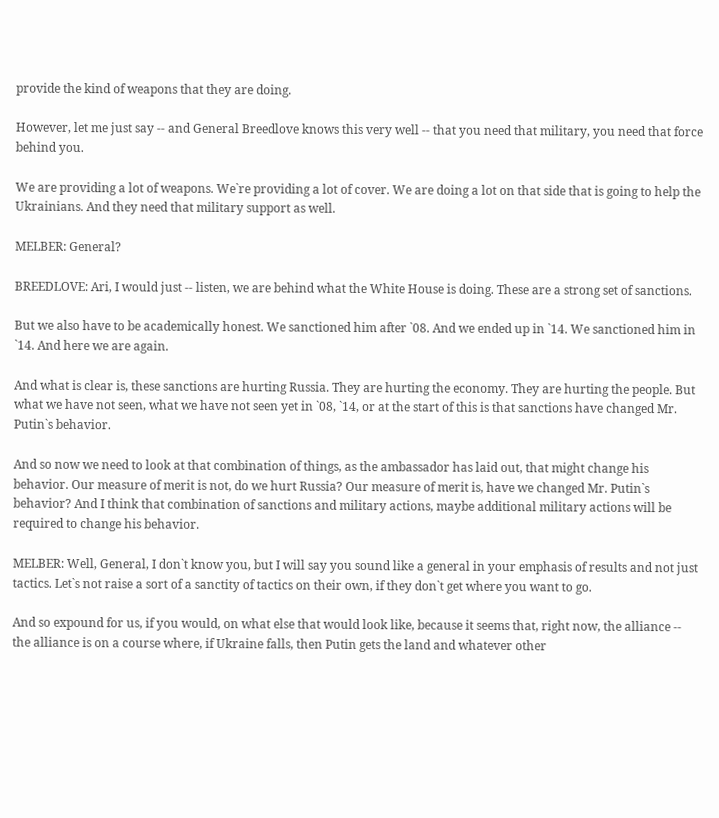provide the kind of weapons that they are doing.

However, let me just say -- and General Breedlove knows this very well -- that you need that military, you need that force behind you.

We are providing a lot of weapons. We`re providing a lot of cover. We are doing a lot on that side that is going to help the Ukrainians. And they need that military support as well.

MELBER: General?

BREEDLOVE: Ari, I would just -- listen, we are behind what the White House is doing. These are a strong set of sanctions.

But we also have to be academically honest. We sanctioned him after `08. And we ended up in `14. We sanctioned him in `14. And here we are again.

And what is clear is, these sanctions are hurting Russia. They are hurting the economy. They are hurting the people. But what we have not seen, what we have not seen yet in `08, `14, or at the start of this is that sanctions have changed Mr. Putin`s behavior.

And so now we need to look at that combination of things, as the ambassador has laid out, that might change his behavior. Our measure of merit is not, do we hurt Russia? Our measure of merit is, have we changed Mr. Putin`s behavior? And I think that combination of sanctions and military actions, maybe additional military actions will be required to change his behavior.

MELBER: Well, General, I don`t know you, but I will say you sound like a general in your emphasis of results and not just tactics. Let`s not raise a sort of a sanctity of tactics on their own, if they don`t get where you want to go.

And so expound for us, if you would, on what else that would look like, because it seems that, right now, the alliance -- the alliance is on a course where, if Ukraine falls, then Putin gets the land and whatever other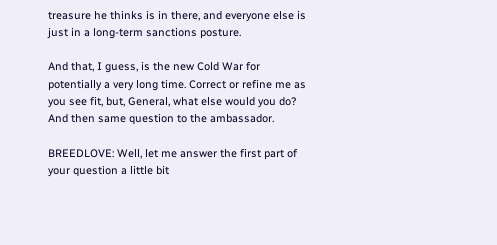treasure he thinks is in there, and everyone else is just in a long-term sanctions posture.

And that, I guess, is the new Cold War for potentially a very long time. Correct or refine me as you see fit, but, General, what else would you do? And then same question to the ambassador.

BREEDLOVE: Well, let me answer the first part of your question a little bit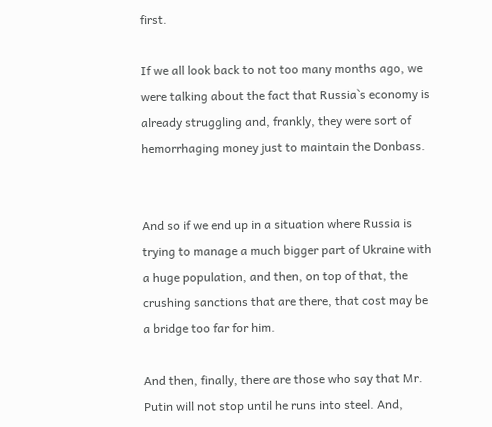first.

If we all look back to not too many months ago, we were talking about the fact that Russia`s economy is already struggling and, frankly, they were sort of hemorrhaging money just to maintain the Donbass.


And so if we end up in a situation where Russia is trying to manage a much bigger part of Ukraine with a huge population, and then, on top of that, the crushing sanctions that are there, that cost may be a bridge too far for him.

And then, finally, there are those who say that Mr. Putin will not stop until he runs into steel. And,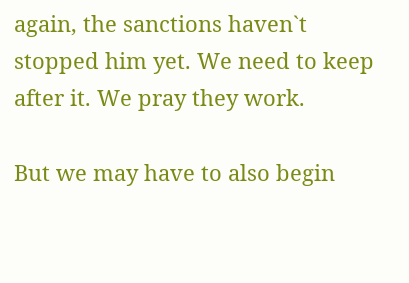again, the sanctions haven`t stopped him yet. We need to keep after it. We pray they work.

But we may have to also begin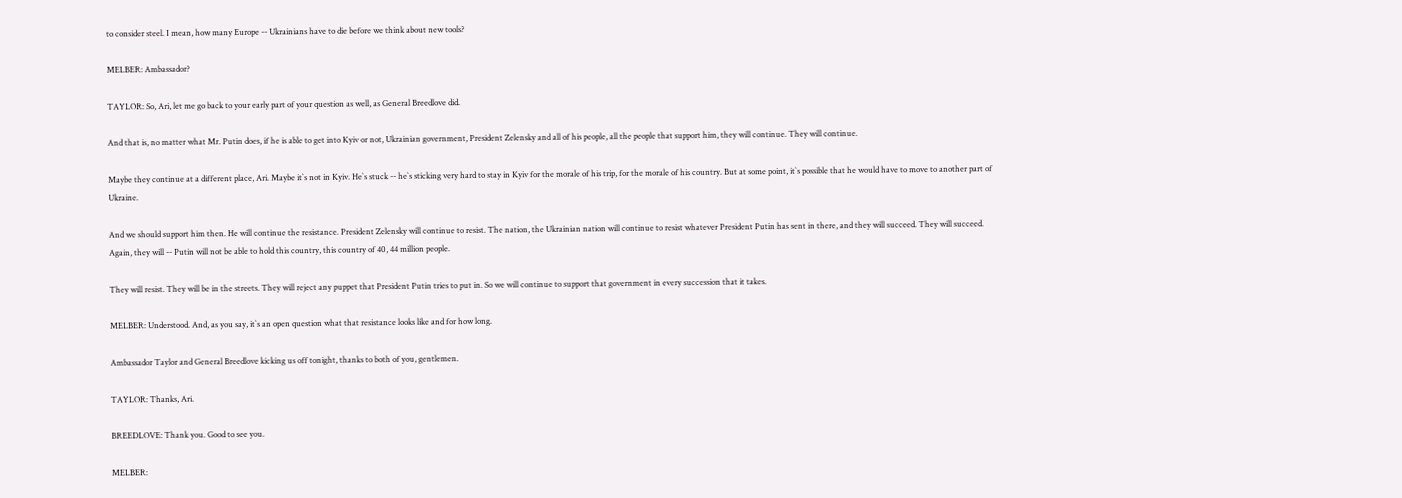to consider steel. I mean, how many Europe -- Ukrainians have to die before we think about new tools?

MELBER: Ambassador?

TAYLOR: So, Ari, let me go back to your early part of your question as well, as General Breedlove did.

And that is, no matter what Mr. Putin does, if he is able to get into Kyiv or not, Ukrainian government, President Zelensky and all of his people, all the people that support him, they will continue. They will continue.

Maybe they continue at a different place, Ari. Maybe it`s not in Kyiv. He`s stuck -- he`s sticking very hard to stay in Kyiv for the morale of his trip, for the morale of his country. But at some point, it`s possible that he would have to move to another part of Ukraine.

And we should support him then. He will continue the resistance. President Zelensky will continue to resist. The nation, the Ukrainian nation will continue to resist whatever President Putin has sent in there, and they will succeed. They will succeed. Again, they will -- Putin will not be able to hold this country, this country of 40, 44 million people.

They will resist. They will be in the streets. They will reject any puppet that President Putin tries to put in. So we will continue to support that government in every succession that it takes.

MELBER: Understood. And, as you say, it`s an open question what that resistance looks like and for how long.

Ambassador Taylor and General Breedlove kicking us off tonight, thanks to both of you, gentlemen.

TAYLOR: Thanks, Ari.

BREEDLOVE: Thank you. Good to see you.

MELBER: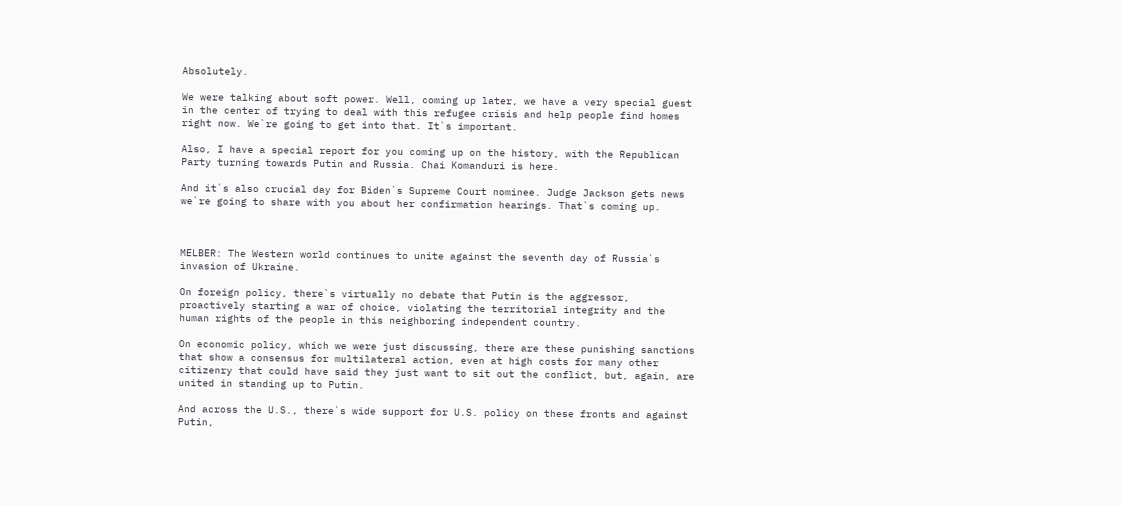Absolutely.

We were talking about soft power. Well, coming up later, we have a very special guest in the center of trying to deal with this refugee crisis and help people find homes right now. We`re going to get into that. It`s important.

Also, I have a special report for you coming up on the history, with the Republican Party turning towards Putin and Russia. Chai Komanduri is here.

And it`s also crucial day for Biden`s Supreme Court nominee. Judge Jackson gets news we`re going to share with you about her confirmation hearings. That`s coming up.



MELBER: The Western world continues to unite against the seventh day of Russia`s invasion of Ukraine.

On foreign policy, there`s virtually no debate that Putin is the aggressor, proactively starting a war of choice, violating the territorial integrity and the human rights of the people in this neighboring independent country.

On economic policy, which we were just discussing, there are these punishing sanctions that show a consensus for multilateral action, even at high costs for many other citizenry that could have said they just want to sit out the conflict, but, again, are united in standing up to Putin.

And across the U.S., there`s wide support for U.S. policy on these fronts and against Putin,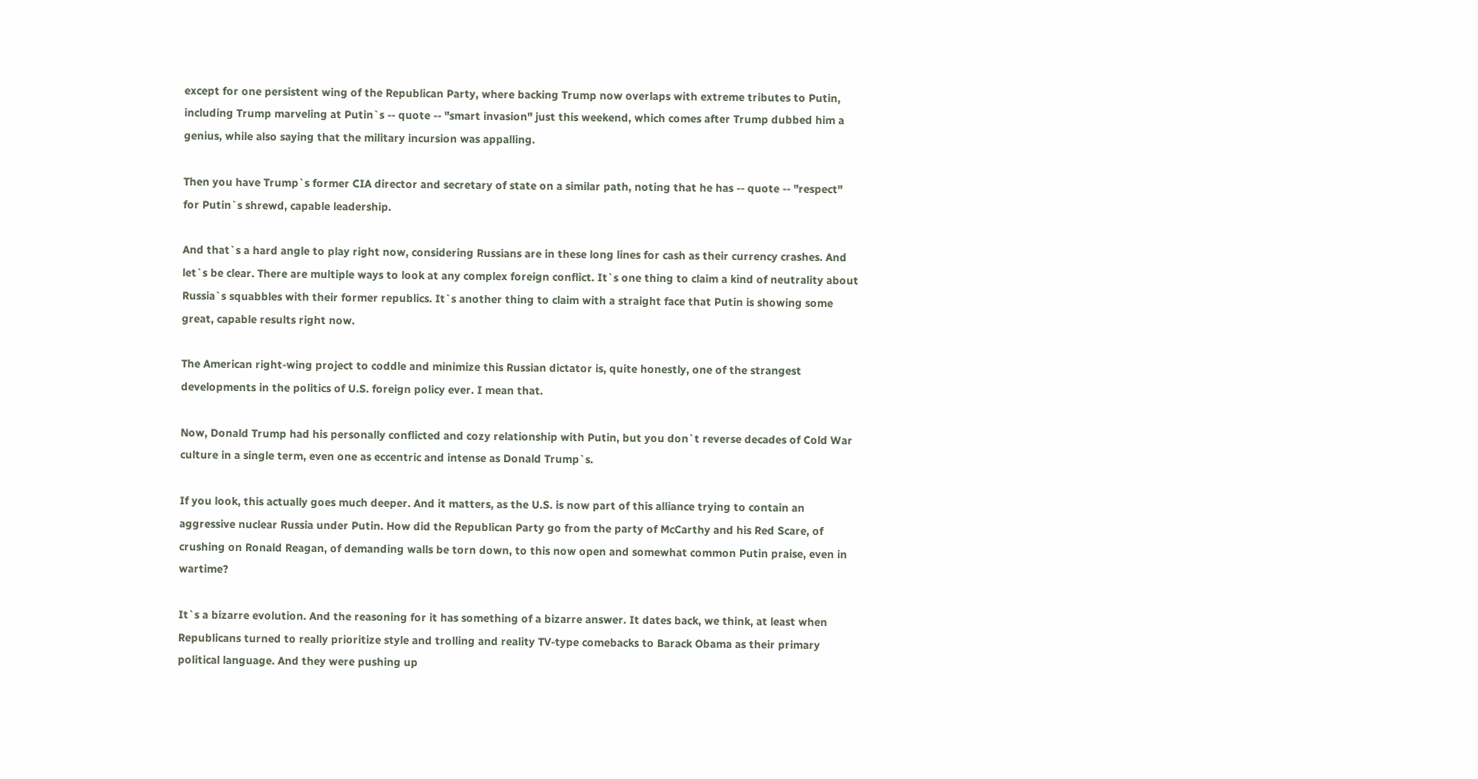except for one persistent wing of the Republican Party, where backing Trump now overlaps with extreme tributes to Putin, including Trump marveling at Putin`s -- quote -- "smart invasion" just this weekend, which comes after Trump dubbed him a genius, while also saying that the military incursion was appalling.

Then you have Trump`s former CIA director and secretary of state on a similar path, noting that he has -- quote -- "respect" for Putin`s shrewd, capable leadership.

And that`s a hard angle to play right now, considering Russians are in these long lines for cash as their currency crashes. And let`s be clear. There are multiple ways to look at any complex foreign conflict. It`s one thing to claim a kind of neutrality about Russia`s squabbles with their former republics. It`s another thing to claim with a straight face that Putin is showing some great, capable results right now.

The American right-wing project to coddle and minimize this Russian dictator is, quite honestly, one of the strangest developments in the politics of U.S. foreign policy ever. I mean that.

Now, Donald Trump had his personally conflicted and cozy relationship with Putin, but you don`t reverse decades of Cold War culture in a single term, even one as eccentric and intense as Donald Trump`s.

If you look, this actually goes much deeper. And it matters, as the U.S. is now part of this alliance trying to contain an aggressive nuclear Russia under Putin. How did the Republican Party go from the party of McCarthy and his Red Scare, of crushing on Ronald Reagan, of demanding walls be torn down, to this now open and somewhat common Putin praise, even in wartime?

It`s a bizarre evolution. And the reasoning for it has something of a bizarre answer. It dates back, we think, at least when Republicans turned to really prioritize style and trolling and reality TV-type comebacks to Barack Obama as their primary political language. And they were pushing up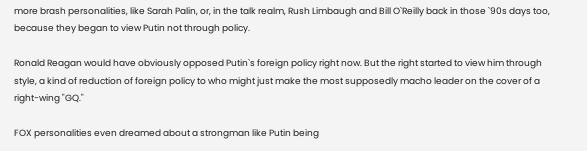more brash personalities, like Sarah Palin, or, in the talk realm, Rush Limbaugh and Bill O`Reilly back in those `90s days too, because they began to view Putin not through policy.

Ronald Reagan would have obviously opposed Putin`s foreign policy right now. But the right started to view him through style, a kind of reduction of foreign policy to who might just make the most supposedly macho leader on the cover of a right-wing "GQ."

FOX personalities even dreamed about a strongman like Putin being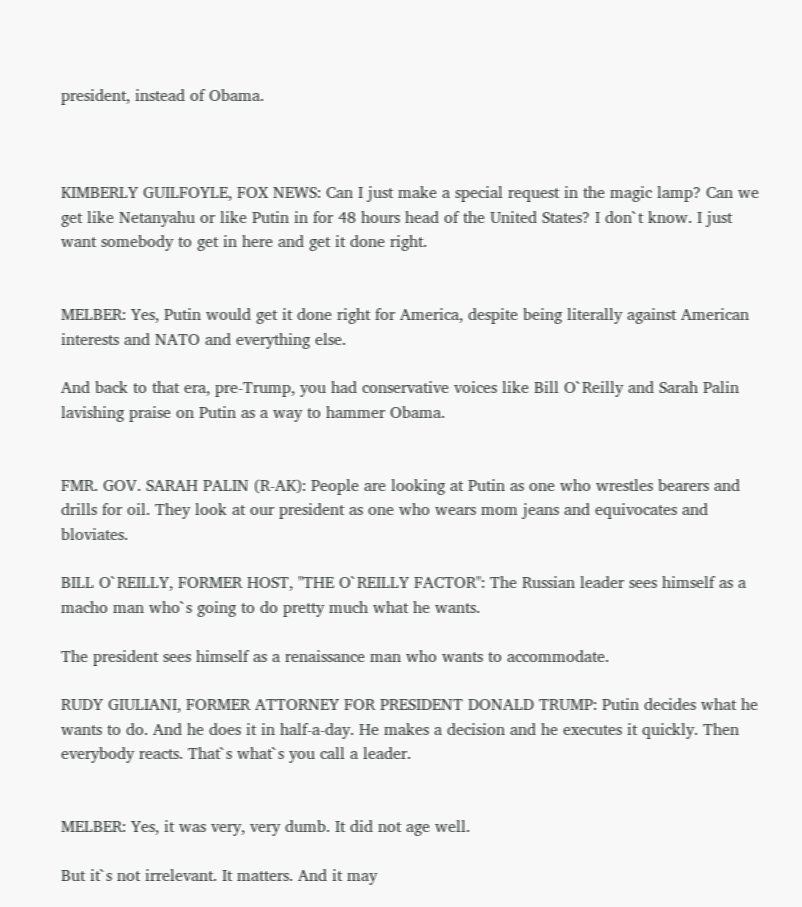president, instead of Obama.



KIMBERLY GUILFOYLE, FOX NEWS: Can I just make a special request in the magic lamp? Can we get like Netanyahu or like Putin in for 48 hours head of the United States? I don`t know. I just want somebody to get in here and get it done right.


MELBER: Yes, Putin would get it done right for America, despite being literally against American interests and NATO and everything else.

And back to that era, pre-Trump, you had conservative voices like Bill O`Reilly and Sarah Palin lavishing praise on Putin as a way to hammer Obama.


FMR. GOV. SARAH PALIN (R-AK): People are looking at Putin as one who wrestles bearers and drills for oil. They look at our president as one who wears mom jeans and equivocates and bloviates.

BILL O`REILLY, FORMER HOST, "THE O`REILLY FACTOR": The Russian leader sees himself as a macho man who`s going to do pretty much what he wants.

The president sees himself as a renaissance man who wants to accommodate.

RUDY GIULIANI, FORMER ATTORNEY FOR PRESIDENT DONALD TRUMP: Putin decides what he wants to do. And he does it in half-a-day. He makes a decision and he executes it quickly. Then everybody reacts. That`s what`s you call a leader.


MELBER: Yes, it was very, very dumb. It did not age well.

But it`s not irrelevant. It matters. And it may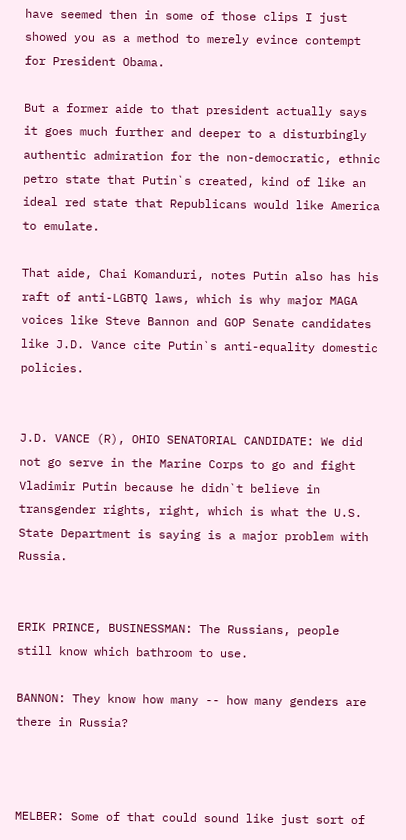have seemed then in some of those clips I just showed you as a method to merely evince contempt for President Obama.

But a former aide to that president actually says it goes much further and deeper to a disturbingly authentic admiration for the non-democratic, ethnic petro state that Putin`s created, kind of like an ideal red state that Republicans would like America to emulate.

That aide, Chai Komanduri, notes Putin also has his raft of anti-LGBTQ laws, which is why major MAGA voices like Steve Bannon and GOP Senate candidates like J.D. Vance cite Putin`s anti-equality domestic policies.


J.D. VANCE (R), OHIO SENATORIAL CANDIDATE: We did not go serve in the Marine Corps to go and fight Vladimir Putin because he didn`t believe in transgender rights, right, which is what the U.S. State Department is saying is a major problem with Russia.


ERIK PRINCE, BUSINESSMAN: The Russians, people still know which bathroom to use.

BANNON: They know how many -- how many genders are there in Russia?



MELBER: Some of that could sound like just sort of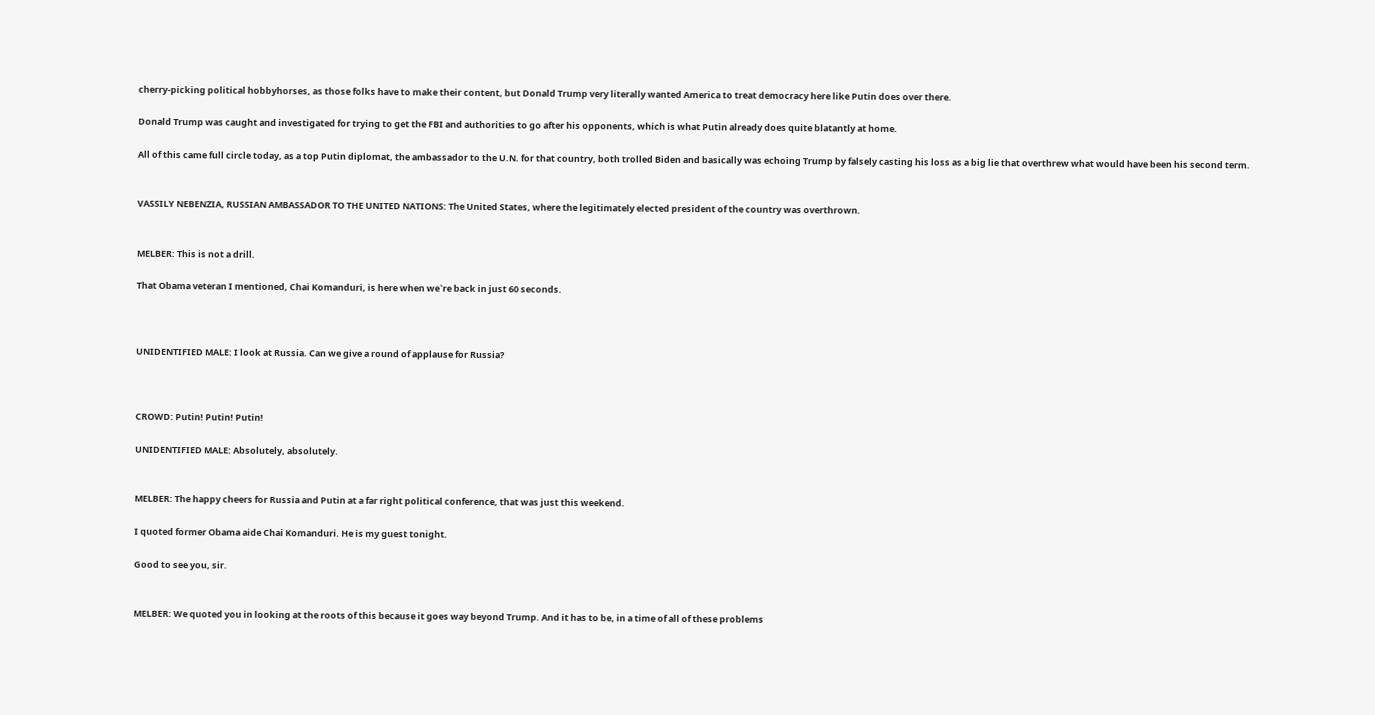cherry-picking political hobbyhorses, as those folks have to make their content, but Donald Trump very literally wanted America to treat democracy here like Putin does over there.

Donald Trump was caught and investigated for trying to get the FBI and authorities to go after his opponents, which is what Putin already does quite blatantly at home.

All of this came full circle today, as a top Putin diplomat, the ambassador to the U.N. for that country, both trolled Biden and basically was echoing Trump by falsely casting his loss as a big lie that overthrew what would have been his second term.


VASSILY NEBENZIA, RUSSIAN AMBASSADOR TO THE UNITED NATIONS: The United States, where the legitimately elected president of the country was overthrown.


MELBER: This is not a drill.

That Obama veteran I mentioned, Chai Komanduri, is here when we`re back in just 60 seconds.



UNIDENTIFIED MALE: I look at Russia. Can we give a round of applause for Russia?



CROWD: Putin! Putin! Putin!

UNIDENTIFIED MALE: Absolutely, absolutely.


MELBER: The happy cheers for Russia and Putin at a far right political conference, that was just this weekend.

I quoted former Obama aide Chai Komanduri. He is my guest tonight.

Good to see you, sir.


MELBER: We quoted you in looking at the roots of this because it goes way beyond Trump. And it has to be, in a time of all of these problems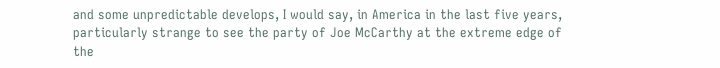and some unpredictable develops, I would say, in America in the last five years, particularly strange to see the party of Joe McCarthy at the extreme edge of the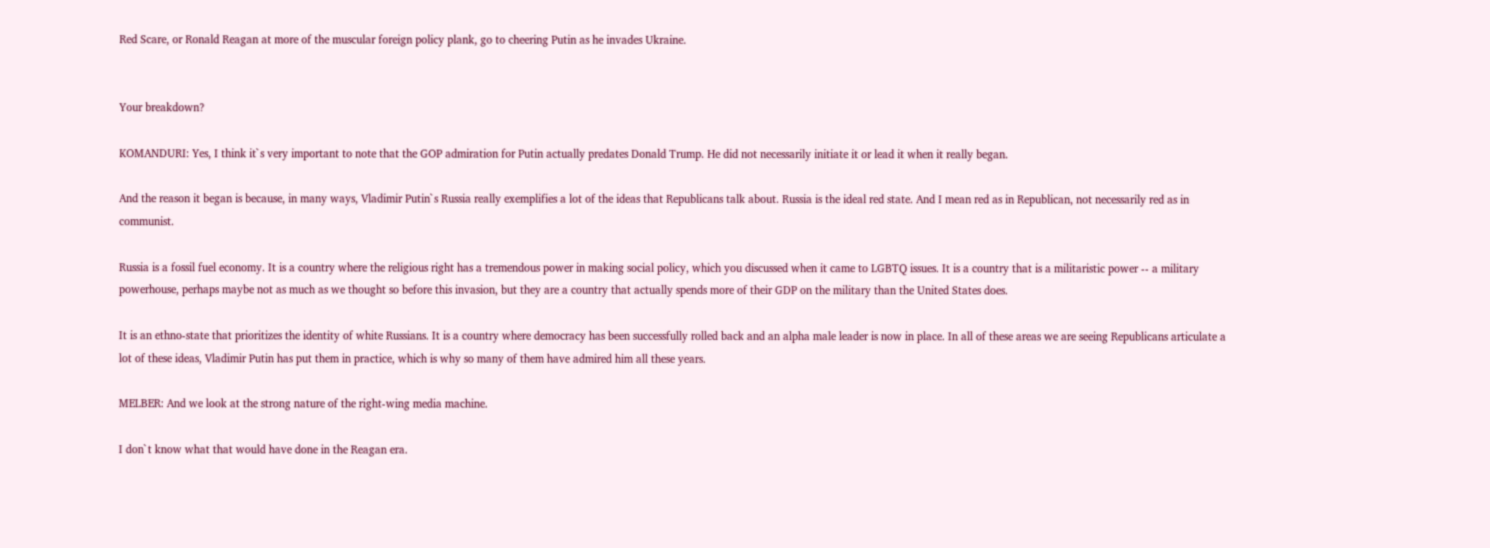Red Scare, or Ronald Reagan at more of the muscular foreign policy plank, go to cheering Putin as he invades Ukraine.


Your breakdown?

KOMANDURI: Yes, I think it`s very important to note that the GOP admiration for Putin actually predates Donald Trump. He did not necessarily initiate it or lead it when it really began.

And the reason it began is because, in many ways, Vladimir Putin`s Russia really exemplifies a lot of the ideas that Republicans talk about. Russia is the ideal red state. And I mean red as in Republican, not necessarily red as in communist.

Russia is a fossil fuel economy. It is a country where the religious right has a tremendous power in making social policy, which you discussed when it came to LGBTQ issues. It is a country that is a militaristic power -- a military powerhouse, perhaps maybe not as much as we thought so before this invasion, but they are a country that actually spends more of their GDP on the military than the United States does.

It is an ethno-state that prioritizes the identity of white Russians. It is a country where democracy has been successfully rolled back and an alpha male leader is now in place. In all of these areas we are seeing Republicans articulate a lot of these ideas, Vladimir Putin has put them in practice, which is why so many of them have admired him all these years.

MELBER: And we look at the strong nature of the right-wing media machine.

I don`t know what that would have done in the Reagan era.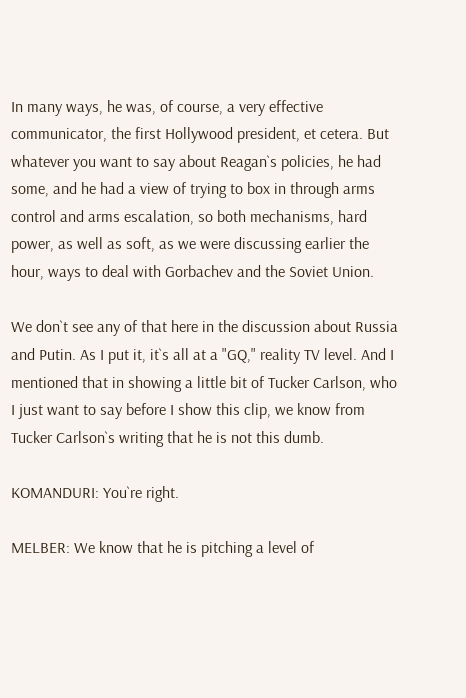In many ways, he was, of course, a very effective communicator, the first Hollywood president, et cetera. But whatever you want to say about Reagan`s policies, he had some, and he had a view of trying to box in through arms control and arms escalation, so both mechanisms, hard power, as well as soft, as we were discussing earlier the hour, ways to deal with Gorbachev and the Soviet Union.

We don`t see any of that here in the discussion about Russia and Putin. As I put it, it`s all at a "GQ," reality TV level. And I mentioned that in showing a little bit of Tucker Carlson, who I just want to say before I show this clip, we know from Tucker Carlson`s writing that he is not this dumb.

KOMANDURI: You`re right.

MELBER: We know that he is pitching a level of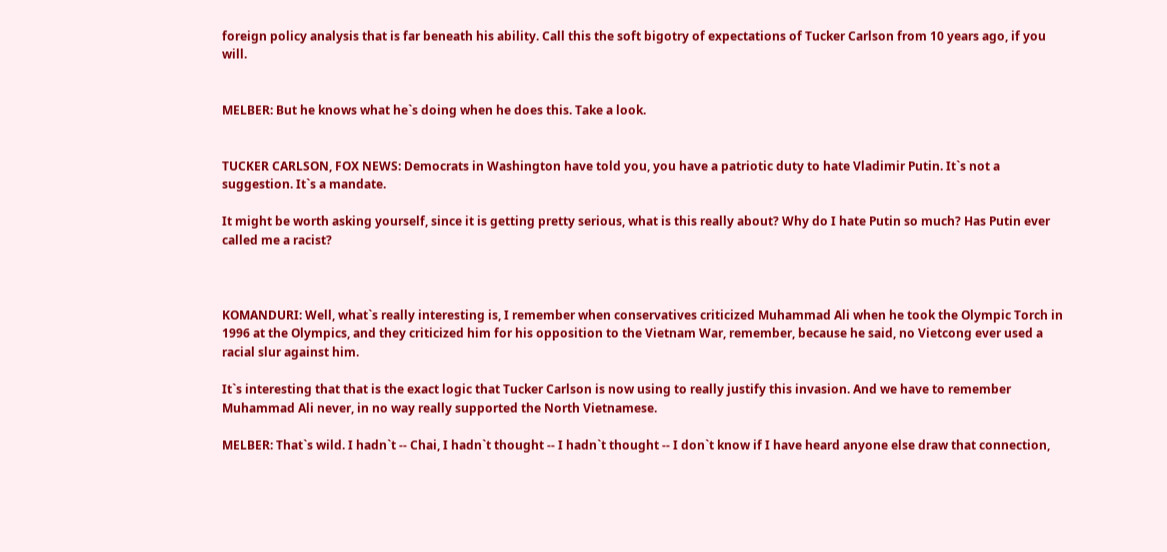foreign policy analysis that is far beneath his ability. Call this the soft bigotry of expectations of Tucker Carlson from 10 years ago, if you will.


MELBER: But he knows what he`s doing when he does this. Take a look.


TUCKER CARLSON, FOX NEWS: Democrats in Washington have told you, you have a patriotic duty to hate Vladimir Putin. It`s not a suggestion. It`s a mandate.

It might be worth asking yourself, since it is getting pretty serious, what is this really about? Why do I hate Putin so much? Has Putin ever called me a racist?



KOMANDURI: Well, what`s really interesting is, I remember when conservatives criticized Muhammad Ali when he took the Olympic Torch in 1996 at the Olympics, and they criticized him for his opposition to the Vietnam War, remember, because he said, no Vietcong ever used a racial slur against him.

It`s interesting that that is the exact logic that Tucker Carlson is now using to really justify this invasion. And we have to remember Muhammad Ali never, in no way really supported the North Vietnamese.

MELBER: That`s wild. I hadn`t -- Chai, I hadn`t thought -- I hadn`t thought -- I don`t know if I have heard anyone else draw that connection,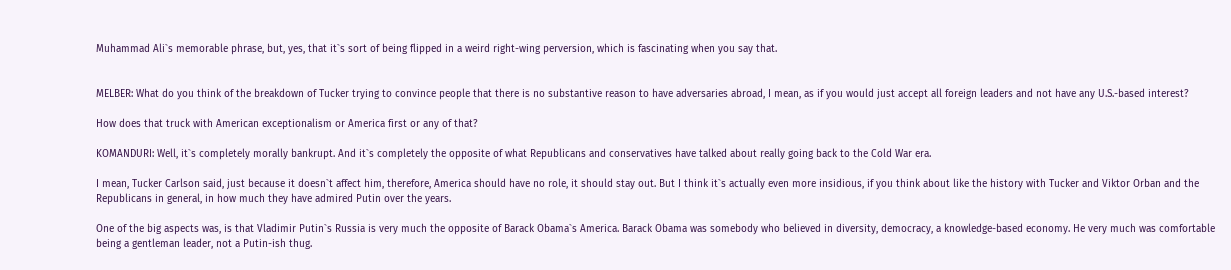Muhammad Ali`s memorable phrase, but, yes, that it`s sort of being flipped in a weird right-wing perversion, which is fascinating when you say that.


MELBER: What do you think of the breakdown of Tucker trying to convince people that there is no substantive reason to have adversaries abroad, I mean, as if you would just accept all foreign leaders and not have any U.S.-based interest?

How does that truck with American exceptionalism or America first or any of that?

KOMANDURI: Well, it`s completely morally bankrupt. And it`s completely the opposite of what Republicans and conservatives have talked about really going back to the Cold War era.

I mean, Tucker Carlson said, just because it doesn`t affect him, therefore, America should have no role, it should stay out. But I think it`s actually even more insidious, if you think about like the history with Tucker and Viktor Orban and the Republicans in general, in how much they have admired Putin over the years.

One of the big aspects was, is that Vladimir Putin`s Russia is very much the opposite of Barack Obama`s America. Barack Obama was somebody who believed in diversity, democracy, a knowledge-based economy. He very much was comfortable being a gentleman leader, not a Putin-ish thug.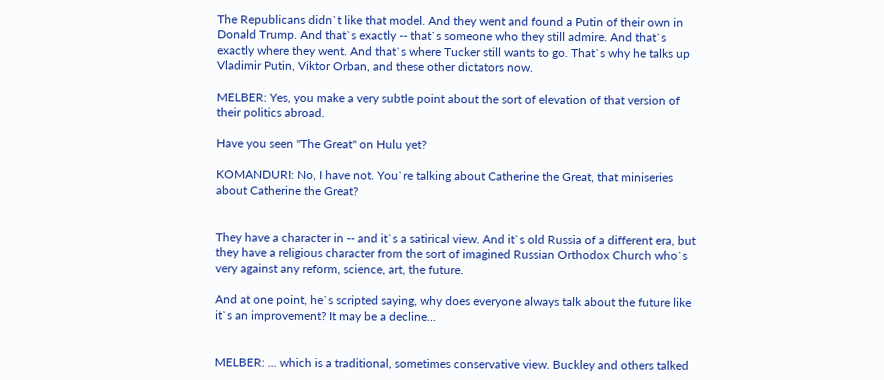The Republicans didn`t like that model. And they went and found a Putin of their own in Donald Trump. And that`s exactly -- that`s someone who they still admire. And that`s exactly where they went. And that`s where Tucker still wants to go. That`s why he talks up Vladimir Putin, Viktor Orban, and these other dictators now.

MELBER: Yes, you make a very subtle point about the sort of elevation of that version of their politics abroad.

Have you seen "The Great" on Hulu yet?

KOMANDURI: No, I have not. You`re talking about Catherine the Great, that miniseries about Catherine the Great?


They have a character in -- and it`s a satirical view. And it`s old Russia of a different era, but they have a religious character from the sort of imagined Russian Orthodox Church who`s very against any reform, science, art, the future.

And at one point, he`s scripted saying, why does everyone always talk about the future like it`s an improvement? It may be a decline...


MELBER: ... which is a traditional, sometimes conservative view. Buckley and others talked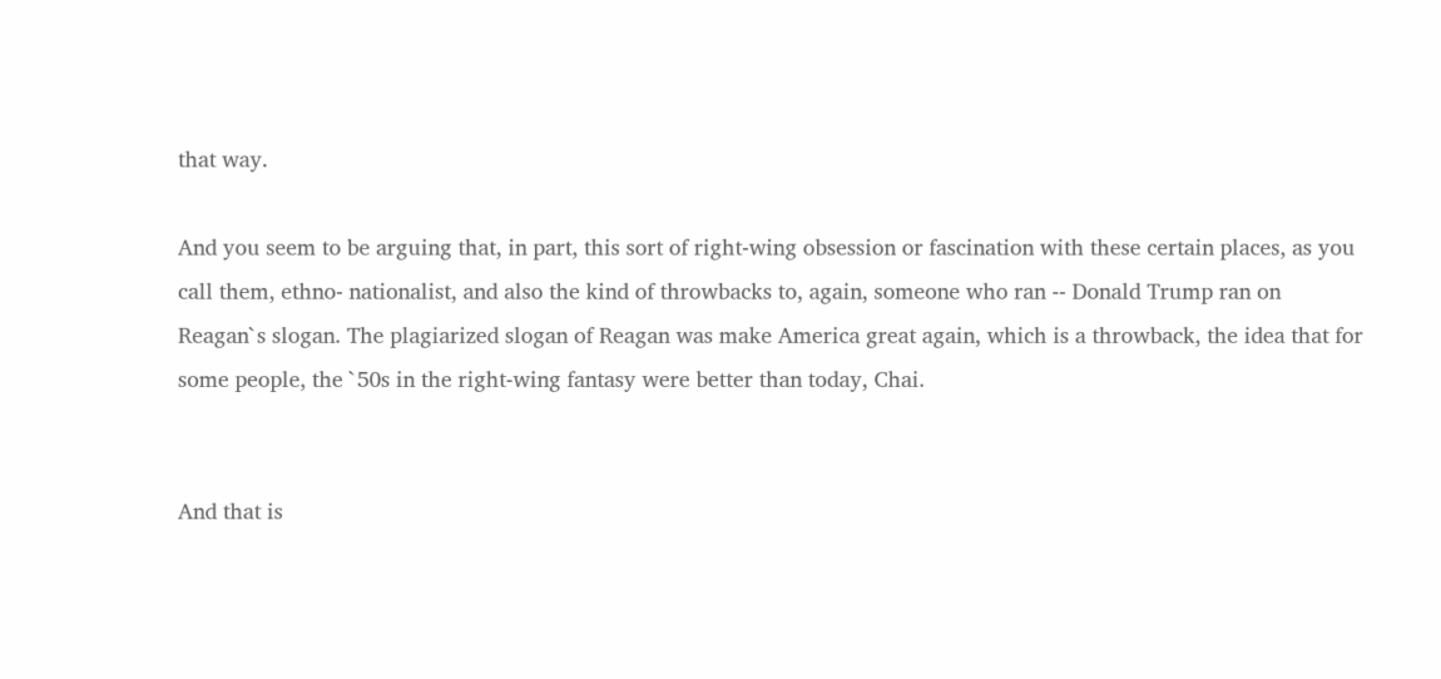that way.

And you seem to be arguing that, in part, this sort of right-wing obsession or fascination with these certain places, as you call them, ethno- nationalist, and also the kind of throwbacks to, again, someone who ran -- Donald Trump ran on Reagan`s slogan. The plagiarized slogan of Reagan was make America great again, which is a throwback, the idea that for some people, the `50s in the right-wing fantasy were better than today, Chai.


And that is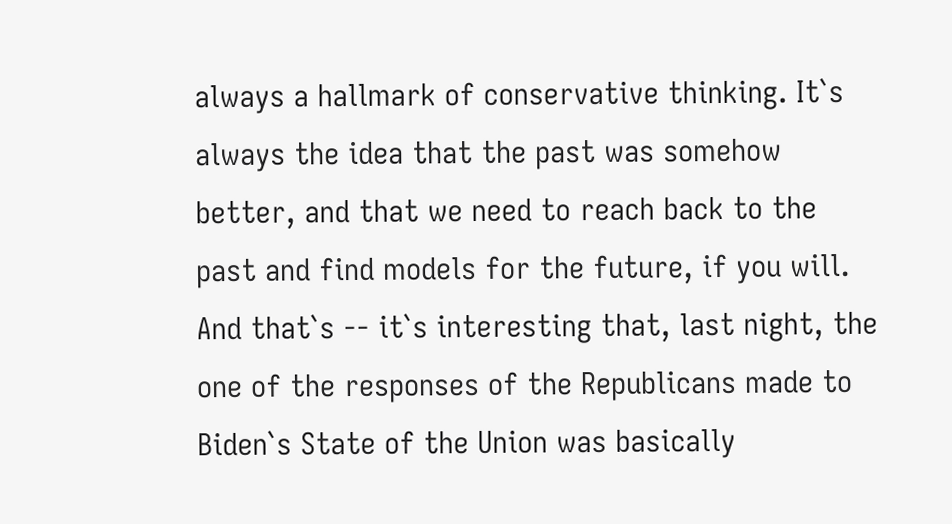always a hallmark of conservative thinking. It`s always the idea that the past was somehow better, and that we need to reach back to the past and find models for the future, if you will. And that`s -- it`s interesting that, last night, the one of the responses of the Republicans made to Biden`s State of the Union was basically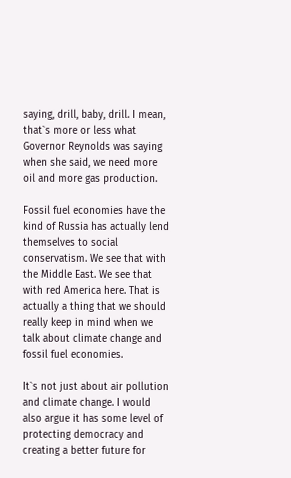saying, drill, baby, drill. I mean, that`s more or less what Governor Reynolds was saying when she said, we need more oil and more gas production.

Fossil fuel economies have the kind of Russia has actually lend themselves to social conservatism. We see that with the Middle East. We see that with red America here. That is actually a thing that we should really keep in mind when we talk about climate change and fossil fuel economies.

It`s not just about air pollution and climate change. I would also argue it has some level of protecting democracy and creating a better future for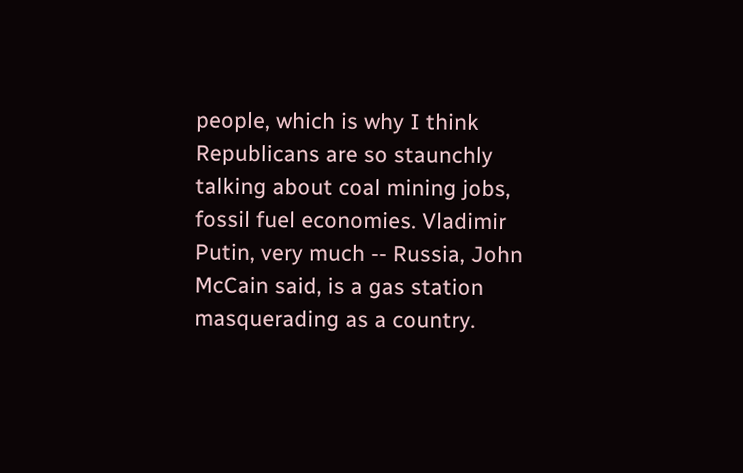people, which is why I think Republicans are so staunchly talking about coal mining jobs, fossil fuel economies. Vladimir Putin, very much -- Russia, John McCain said, is a gas station masquerading as a country.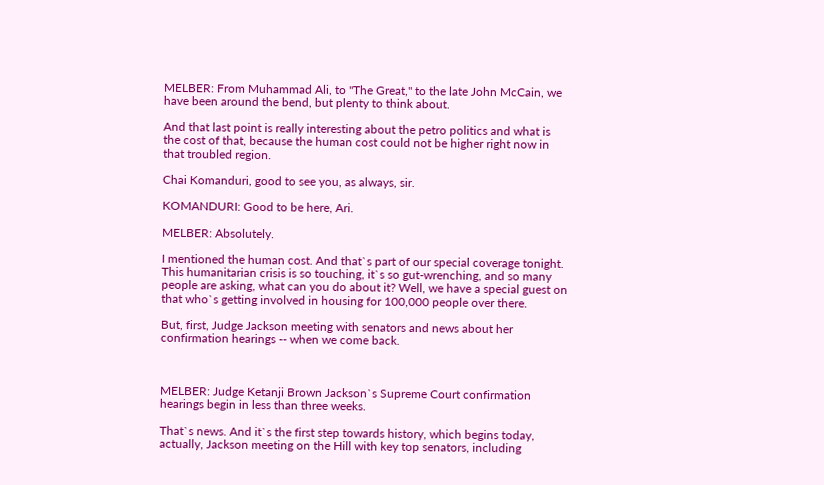MELBER: From Muhammad Ali, to "The Great," to the late John McCain, we have been around the bend, but plenty to think about.

And that last point is really interesting about the petro politics and what is the cost of that, because the human cost could not be higher right now in that troubled region.

Chai Komanduri, good to see you, as always, sir.

KOMANDURI: Good to be here, Ari.

MELBER: Absolutely.

I mentioned the human cost. And that`s part of our special coverage tonight. This humanitarian crisis is so touching, it`s so gut-wrenching, and so many people are asking, what can you do about it? Well, we have a special guest on that who`s getting involved in housing for 100,000 people over there.

But, first, Judge Jackson meeting with senators and news about her confirmation hearings -- when we come back.



MELBER: Judge Ketanji Brown Jackson`s Supreme Court confirmation hearings begin in less than three weeks.

That`s news. And it`s the first step towards history, which begins today, actually, Jackson meeting on the Hill with key top senators, including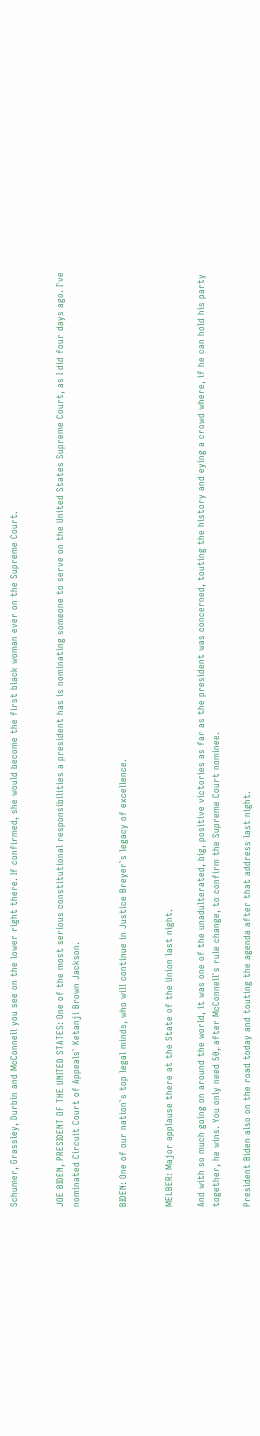Schumer, Grassley, Durbin and McConnell you see on the lower right there. If confirmed, she would become the first black woman ever on the Supreme Court.


JOE BIDEN, PRESIDENT OF THE UNITED STATES: One of the most serious constitutional responsibilities a president has is nominating someone to serve on the United States Supreme Court, as I did four days ago. I`ve nominated Circuit Court of Appeals` Ketanji Brown Jackson.


BIDEN: One of our nation`s top legal minds, who will continue in Justice Breyer`s legacy of excellence.


MELBER: Major applause there at the State of the Union last night.

And with so much going on around the world, it was one of the unadulterated, big, positive victories as far as the president was concerned, touting the history and eying a crowd where, if he can hold his party together, he wins. You only need 50, after McConnell`s rule change, to confirm the Supreme Court nominee.

President Biden also on the road today and touting the agenda after that address last night.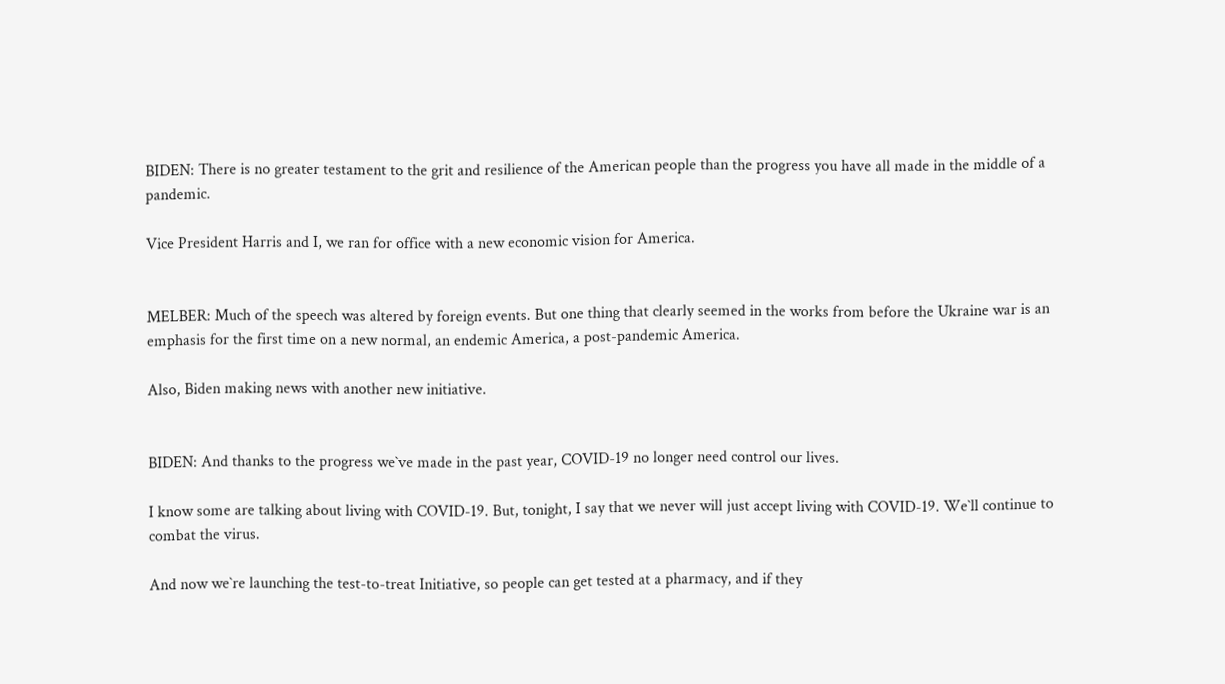BIDEN: There is no greater testament to the grit and resilience of the American people than the progress you have all made in the middle of a pandemic.

Vice President Harris and I, we ran for office with a new economic vision for America.


MELBER: Much of the speech was altered by foreign events. But one thing that clearly seemed in the works from before the Ukraine war is an emphasis for the first time on a new normal, an endemic America, a post-pandemic America.

Also, Biden making news with another new initiative.


BIDEN: And thanks to the progress we`ve made in the past year, COVID-19 no longer need control our lives.

I know some are talking about living with COVID-19. But, tonight, I say that we never will just accept living with COVID-19. We`ll continue to combat the virus.

And now we`re launching the test-to-treat Initiative, so people can get tested at a pharmacy, and if they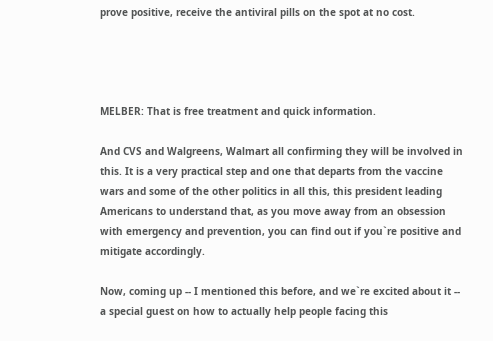prove positive, receive the antiviral pills on the spot at no cost.




MELBER: That is free treatment and quick information.

And CVS and Walgreens, Walmart all confirming they will be involved in this. It is a very practical step and one that departs from the vaccine wars and some of the other politics in all this, this president leading Americans to understand that, as you move away from an obsession with emergency and prevention, you can find out if you`re positive and mitigate accordingly.

Now, coming up -- I mentioned this before, and we`re excited about it -- a special guest on how to actually help people facing this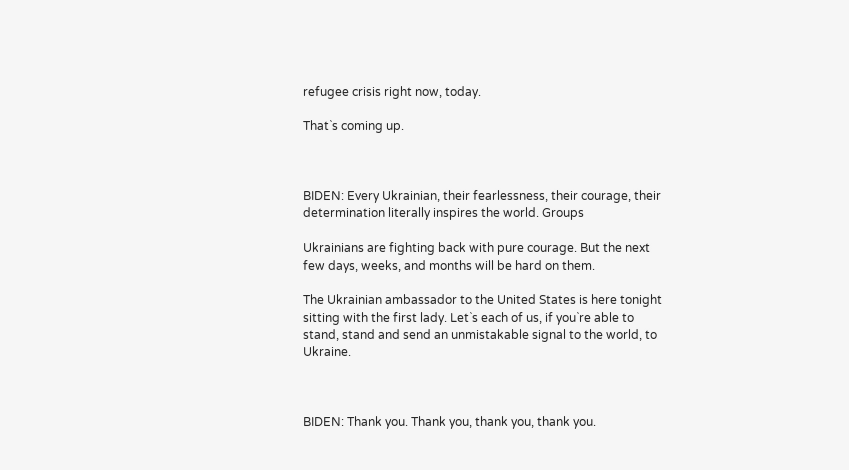refugee crisis right now, today.

That`s coming up.



BIDEN: Every Ukrainian, their fearlessness, their courage, their determination literally inspires the world. Groups

Ukrainians are fighting back with pure courage. But the next few days, weeks, and months will be hard on them.

The Ukrainian ambassador to the United States is here tonight sitting with the first lady. Let`s each of us, if you`re able to stand, stand and send an unmistakable signal to the world, to Ukraine.



BIDEN: Thank you. Thank you, thank you, thank you.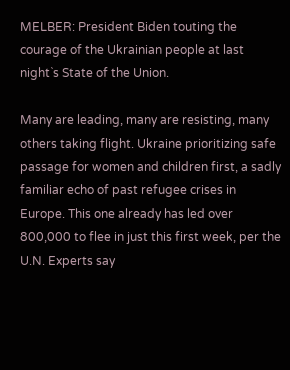MELBER: President Biden touting the courage of the Ukrainian people at last night`s State of the Union.

Many are leading, many are resisting, many others taking flight. Ukraine prioritizing safe passage for women and children first, a sadly familiar echo of past refugee crises in Europe. This one already has led over 800,000 to flee in just this first week, per the U.N. Experts say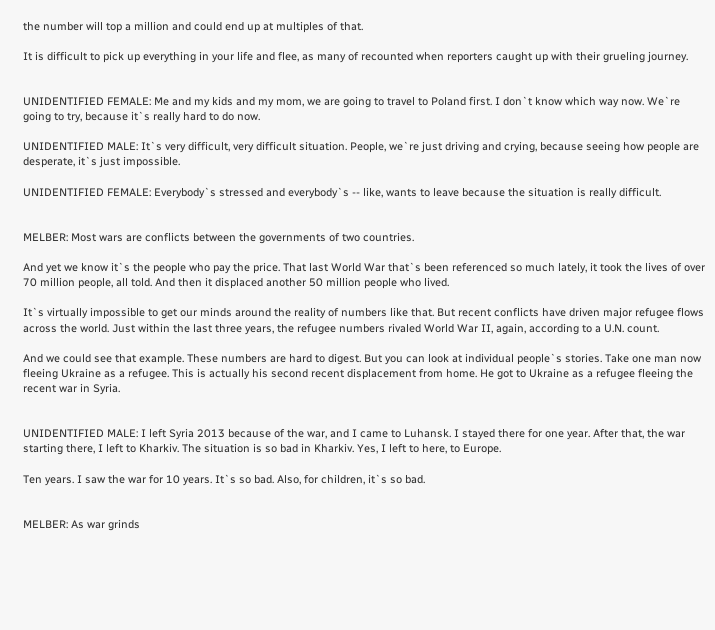the number will top a million and could end up at multiples of that.

It is difficult to pick up everything in your life and flee, as many of recounted when reporters caught up with their grueling journey.


UNIDENTIFIED FEMALE: Me and my kids and my mom, we are going to travel to Poland first. I don`t know which way now. We`re going to try, because it`s really hard to do now.

UNIDENTIFIED MALE: It`s very difficult, very difficult situation. People, we`re just driving and crying, because seeing how people are desperate, it`s just impossible.

UNIDENTIFIED FEMALE: Everybody`s stressed and everybody`s -- like, wants to leave because the situation is really difficult.


MELBER: Most wars are conflicts between the governments of two countries.

And yet we know it`s the people who pay the price. That last World War that`s been referenced so much lately, it took the lives of over 70 million people, all told. And then it displaced another 50 million people who lived.

It`s virtually impossible to get our minds around the reality of numbers like that. But recent conflicts have driven major refugee flows across the world. Just within the last three years, the refugee numbers rivaled World War II, again, according to a U.N. count.

And we could see that example. These numbers are hard to digest. But you can look at individual people`s stories. Take one man now fleeing Ukraine as a refugee. This is actually his second recent displacement from home. He got to Ukraine as a refugee fleeing the recent war in Syria.


UNIDENTIFIED MALE: I left Syria 2013 because of the war, and I came to Luhansk. I stayed there for one year. After that, the war starting there, I left to Kharkiv. The situation is so bad in Kharkiv. Yes, I left to here, to Europe.

Ten years. I saw the war for 10 years. It`s so bad. Also, for children, it`s so bad.


MELBER: As war grinds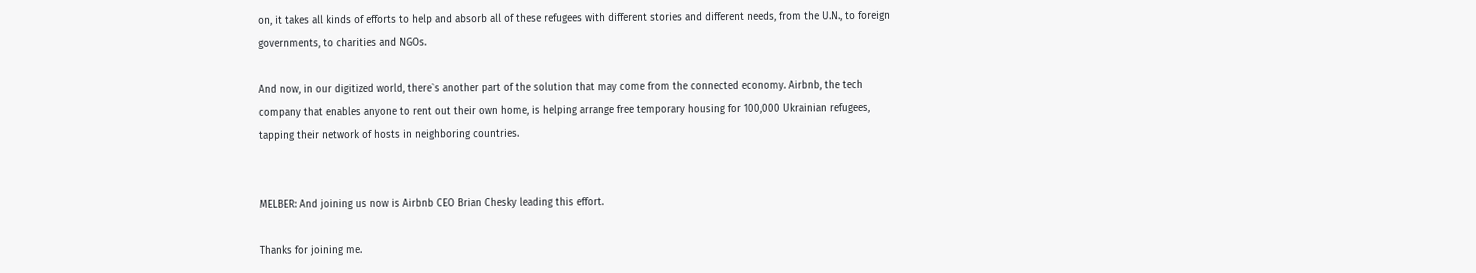on, it takes all kinds of efforts to help and absorb all of these refugees with different stories and different needs, from the U.N., to foreign governments, to charities and NGOs.

And now, in our digitized world, there`s another part of the solution that may come from the connected economy. Airbnb, the tech company that enables anyone to rent out their own home, is helping arrange free temporary housing for 100,000 Ukrainian refugees, tapping their network of hosts in neighboring countries.


MELBER: And joining us now is Airbnb CEO Brian Chesky leading this effort.

Thanks for joining me.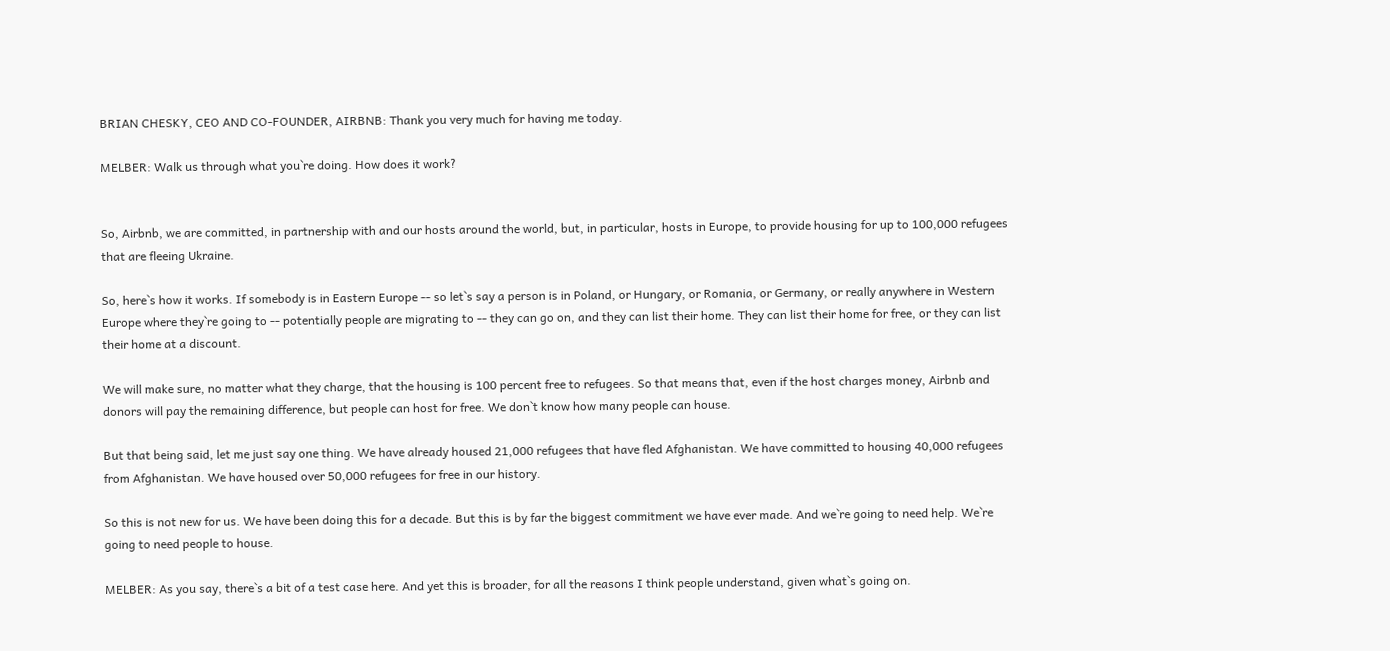BRIAN CHESKY, CEO AND CO-FOUNDER, AIRBNB: Thank you very much for having me today.

MELBER: Walk us through what you`re doing. How does it work?


So, Airbnb, we are committed, in partnership with and our hosts around the world, but, in particular, hosts in Europe, to provide housing for up to 100,000 refugees that are fleeing Ukraine.

So, here`s how it works. If somebody is in Eastern Europe -- so let`s say a person is in Poland, or Hungary, or Romania, or Germany, or really anywhere in Western Europe where they`re going to -- potentially people are migrating to -- they can go on, and they can list their home. They can list their home for free, or they can list their home at a discount.

We will make sure, no matter what they charge, that the housing is 100 percent free to refugees. So that means that, even if the host charges money, Airbnb and donors will pay the remaining difference, but people can host for free. We don`t know how many people can house.

But that being said, let me just say one thing. We have already housed 21,000 refugees that have fled Afghanistan. We have committed to housing 40,000 refugees from Afghanistan. We have housed over 50,000 refugees for free in our history.

So this is not new for us. We have been doing this for a decade. But this is by far the biggest commitment we have ever made. And we`re going to need help. We`re going to need people to house.

MELBER: As you say, there`s a bit of a test case here. And yet this is broader, for all the reasons I think people understand, given what`s going on.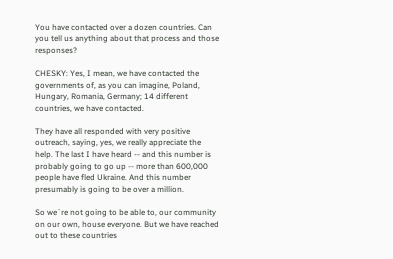You have contacted over a dozen countries. Can you tell us anything about that process and those responses?

CHESKY: Yes, I mean, we have contacted the governments of, as you can imagine, Poland, Hungary, Romania, Germany; 14 different countries, we have contacted.

They have all responded with very positive outreach, saying, yes, we really appreciate the help. The last I have heard -- and this number is probably going to go up -- more than 600,000 people have fled Ukraine. And this number presumably is going to be over a million.

So we`re not going to be able to, our community on our own, house everyone. But we have reached out to these countries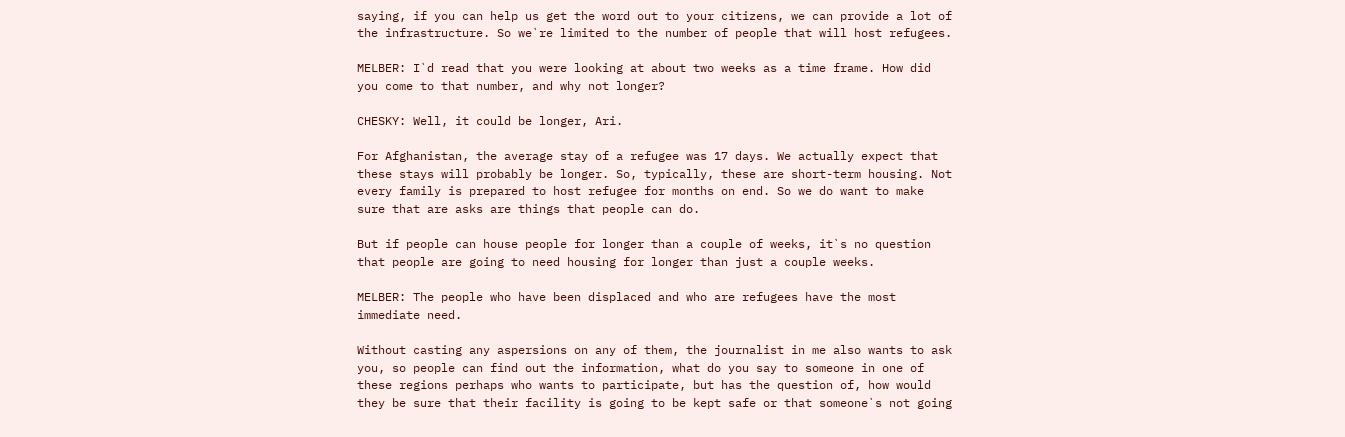saying, if you can help us get the word out to your citizens, we can provide a lot of the infrastructure. So we`re limited to the number of people that will host refugees.

MELBER: I`d read that you were looking at about two weeks as a time frame. How did you come to that number, and why not longer?

CHESKY: Well, it could be longer, Ari.

For Afghanistan, the average stay of a refugee was 17 days. We actually expect that these stays will probably be longer. So, typically, these are short-term housing. Not every family is prepared to host refugee for months on end. So we do want to make sure that are asks are things that people can do.

But if people can house people for longer than a couple of weeks, it`s no question that people are going to need housing for longer than just a couple weeks.

MELBER: The people who have been displaced and who are refugees have the most immediate need.

Without casting any aspersions on any of them, the journalist in me also wants to ask you, so people can find out the information, what do you say to someone in one of these regions perhaps who wants to participate, but has the question of, how would they be sure that their facility is going to be kept safe or that someone`s not going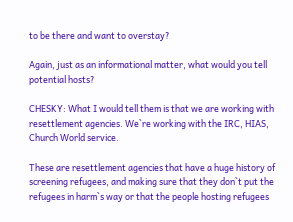to be there and want to overstay?

Again, just as an informational matter, what would you tell potential hosts?

CHESKY: What I would tell them is that we are working with resettlement agencies. We`re working with the IRC, HIAS, Church World service.

These are resettlement agencies that have a huge history of screening refugees, and making sure that they don`t put the refugees in harm`s way or that the people hosting refugees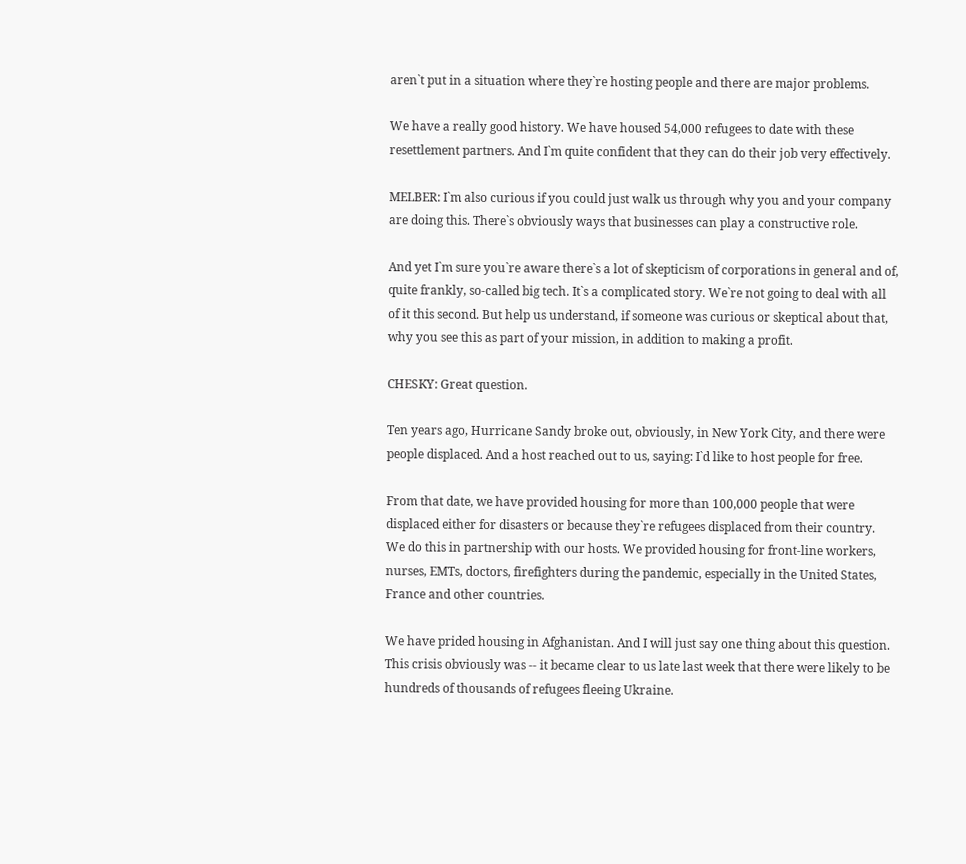aren`t put in a situation where they`re hosting people and there are major problems.

We have a really good history. We have housed 54,000 refugees to date with these resettlement partners. And I`m quite confident that they can do their job very effectively.

MELBER: I`m also curious if you could just walk us through why you and your company are doing this. There`s obviously ways that businesses can play a constructive role.

And yet I`m sure you`re aware there`s a lot of skepticism of corporations in general and of, quite frankly, so-called big tech. It`s a complicated story. We`re not going to deal with all of it this second. But help us understand, if someone was curious or skeptical about that, why you see this as part of your mission, in addition to making a profit.

CHESKY: Great question.

Ten years ago, Hurricane Sandy broke out, obviously, in New York City, and there were people displaced. And a host reached out to us, saying: I`d like to host people for free.

From that date, we have provided housing for more than 100,000 people that were displaced either for disasters or because they`re refugees displaced from their country. We do this in partnership with our hosts. We provided housing for front-line workers, nurses, EMTs, doctors, firefighters during the pandemic, especially in the United States, France and other countries.

We have prided housing in Afghanistan. And I will just say one thing about this question. This crisis obviously was -- it became clear to us late last week that there were likely to be hundreds of thousands of refugees fleeing Ukraine.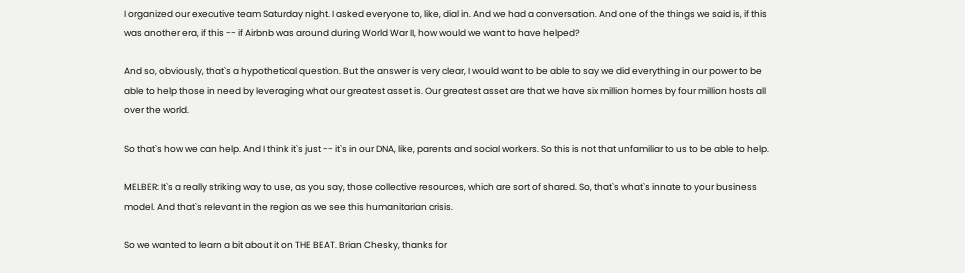I organized our executive team Saturday night. I asked everyone to, like, dial in. And we had a conversation. And one of the things we said is, if this was another era, if this -- if Airbnb was around during World War II, how would we want to have helped?

And so, obviously, that`s a hypothetical question. But the answer is very clear, I would want to be able to say we did everything in our power to be able to help those in need by leveraging what our greatest asset is. Our greatest asset are that we have six million homes by four million hosts all over the world.

So that`s how we can help. And I think it`s just -- it`s in our DNA, like, parents and social workers. So this is not that unfamiliar to us to be able to help.

MELBER: It`s a really striking way to use, as you say, those collective resources, which are sort of shared. So, that`s what`s innate to your business model. And that`s relevant in the region as we see this humanitarian crisis.

So we wanted to learn a bit about it on THE BEAT. Brian Chesky, thanks for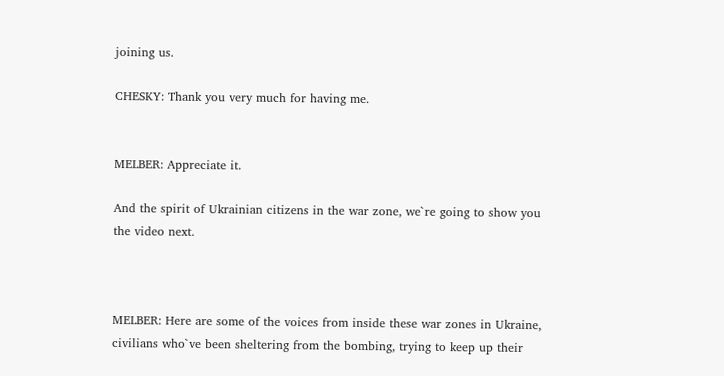joining us.

CHESKY: Thank you very much for having me.


MELBER: Appreciate it.

And the spirit of Ukrainian citizens in the war zone, we`re going to show you the video next.



MELBER: Here are some of the voices from inside these war zones in Ukraine, civilians who`ve been sheltering from the bombing, trying to keep up their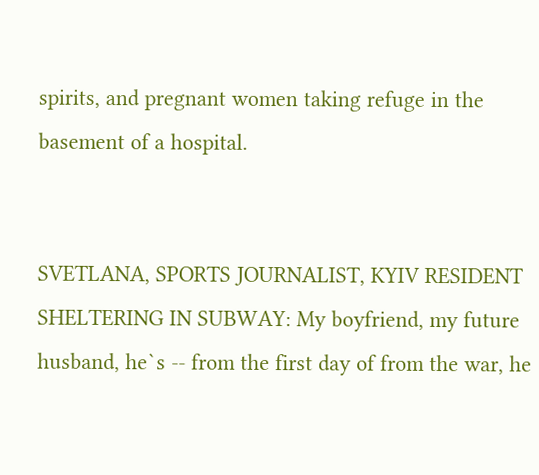spirits, and pregnant women taking refuge in the basement of a hospital.


SVETLANA, SPORTS JOURNALIST, KYIV RESIDENT SHELTERING IN SUBWAY: My boyfriend, my future husband, he`s -- from the first day of from the war, he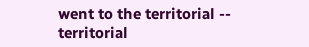went to the territorial -- territorial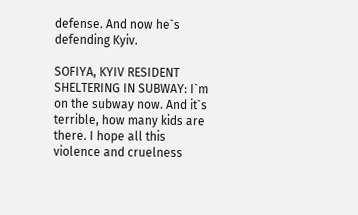defense. And now he`s defending Kyiv.

SOFIYA, KYIV RESIDENT SHELTERING IN SUBWAY: I`m on the subway now. And it`s terrible, how many kids are there. I hope all this violence and cruelness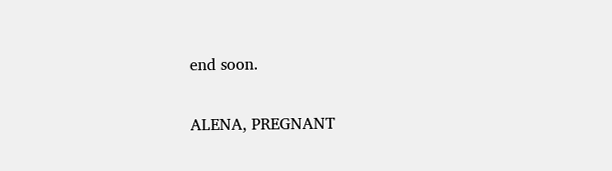end soon.

ALENA, PREGNANT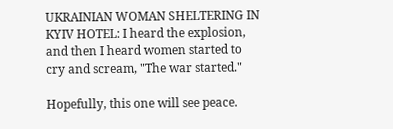UKRAINIAN WOMAN SHELTERING IN KYIV HOTEL: I heard the explosion, and then I heard women started to cry and scream, "The war started."

Hopefully, this one will see peace.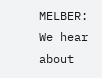MELBER: We hear about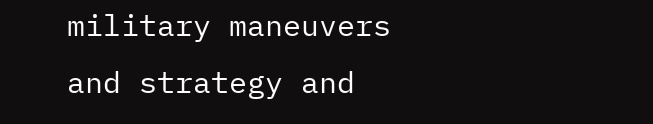military maneuvers and strategy and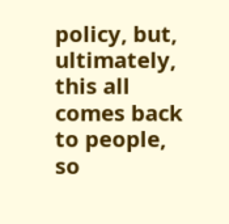policy, but, ultimately, this all comes back to people, so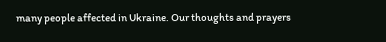many people affected in Ukraine. Our thoughts and prayers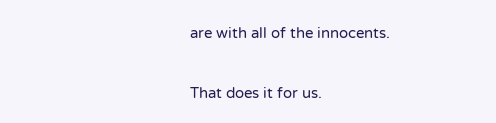are with all of the innocents.

That does it for us.